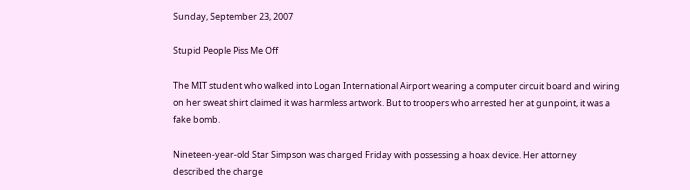Sunday, September 23, 2007

Stupid People Piss Me Off

The MIT student who walked into Logan International Airport wearing a computer circuit board and wiring on her sweat shirt claimed it was harmless artwork. But to troopers who arrested her at gunpoint, it was a fake bomb.

Nineteen-year-old Star Simpson was charged Friday with possessing a hoax device. Her attorney described the charge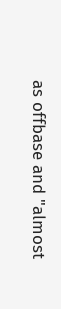as offbase and "almost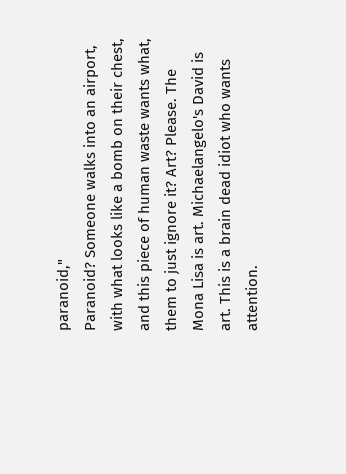paranoid,"
Paranoid? Someone walks into an airport, with what looks like a bomb on their chest, and this piece of human waste wants what, them to just ignore it? Art? Please. The Mona Lisa is art. Michaelangelo's David is art. This is a brain dead idiot who wants attention.